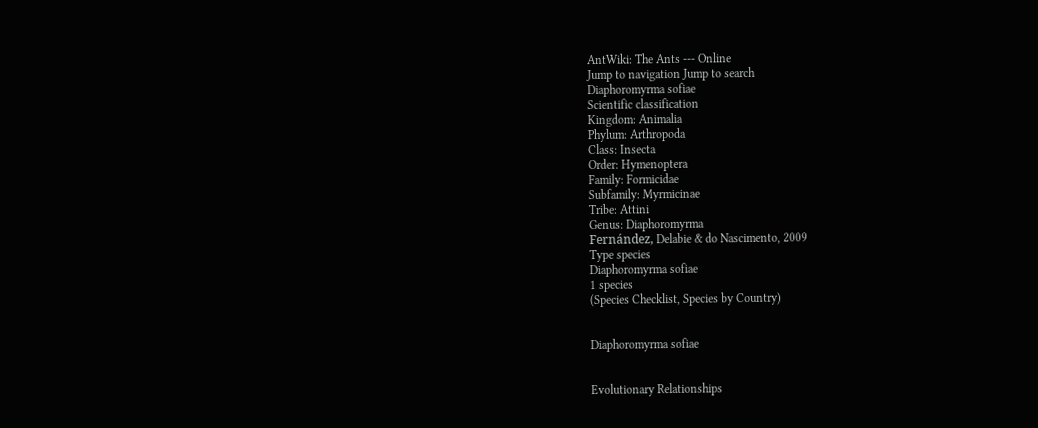AntWiki: The Ants --- Online
Jump to navigation Jump to search
Diaphoromyrma sofiae
Scientific classification
Kingdom: Animalia
Phylum: Arthropoda
Class: Insecta
Order: Hymenoptera
Family: Formicidae
Subfamily: Myrmicinae
Tribe: Attini
Genus: Diaphoromyrma
Fernández, Delabie & do Nascimento, 2009
Type species
Diaphoromyrma sofiae
1 species
(Species Checklist, Species by Country)


Diaphoromyrma sofiae


Evolutionary Relationships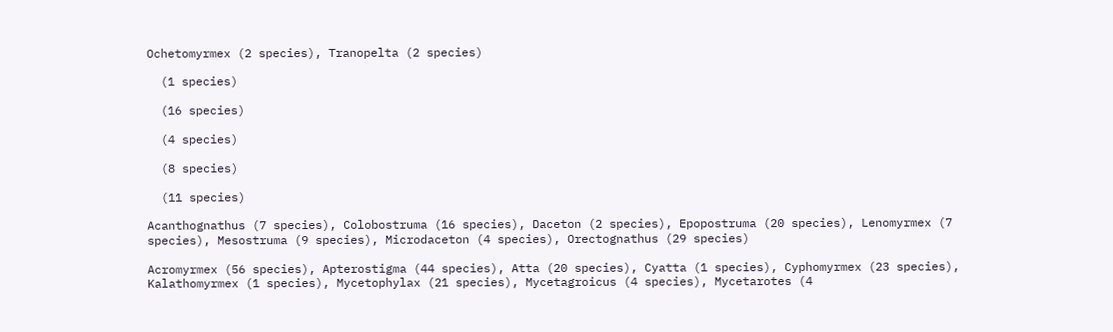Ochetomyrmex (2 species), Tranopelta (2 species)

  (1 species)

  (16 species)

  (4 species)

  (8 species)

  (11 species)

Acanthognathus (7 species), Colobostruma (16 species), Daceton (2 species), Epopostruma (20 species), Lenomyrmex (7 species), Mesostruma (9 species), Microdaceton (4 species), Orectognathus (29 species)

Acromyrmex (56 species), Apterostigma (44 species), Atta (20 species), Cyatta (1 species), Cyphomyrmex (23 species), Kalathomyrmex (1 species), Mycetophylax (21 species), Mycetagroicus (4 species), Mycetarotes (4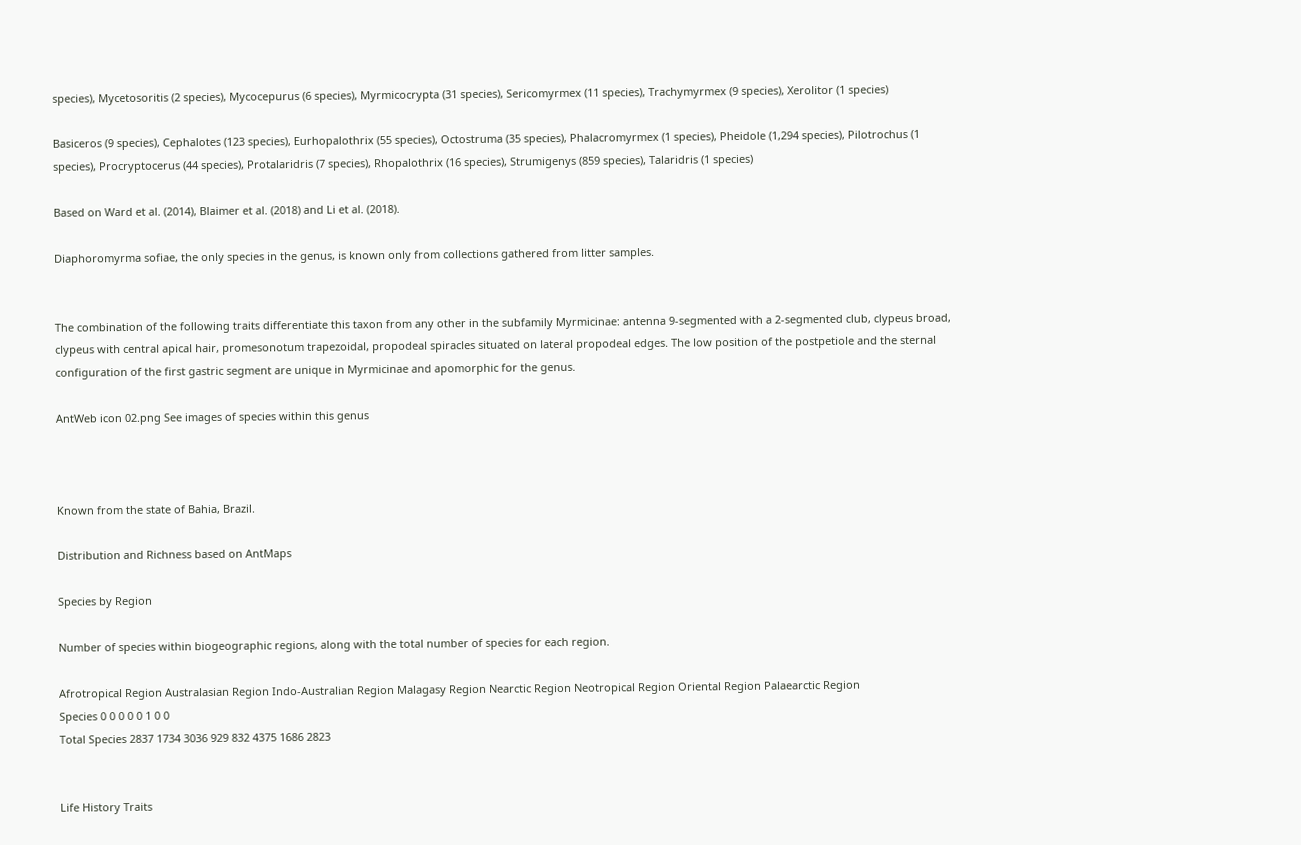species), Mycetosoritis (2 species), Mycocepurus (6 species), Myrmicocrypta (31 species), Sericomyrmex (11 species), Trachymyrmex (9 species), Xerolitor (1 species)

Basiceros (9 species), Cephalotes (123 species), Eurhopalothrix (55 species), Octostruma (35 species), Phalacromyrmex (1 species), Pheidole (1,294 species), Pilotrochus (1 species), Procryptocerus (44 species), Protalaridris (7 species), Rhopalothrix (16 species), Strumigenys (859 species), Talaridris (1 species)

Based on Ward et al. (2014), Blaimer et al. (2018) and Li et al. (2018).

Diaphoromyrma sofiae, the only species in the genus, is known only from collections gathered from litter samples.


The combination of the following traits differentiate this taxon from any other in the subfamily Myrmicinae: antenna 9-segmented with a 2-segmented club, clypeus broad, clypeus with central apical hair, promesonotum trapezoidal, propodeal spiracles situated on lateral propodeal edges. The low position of the postpetiole and the sternal configuration of the first gastric segment are unique in Myrmicinae and apomorphic for the genus.

AntWeb icon 02.png See images of species within this genus



Known from the state of Bahia, Brazil.

Distribution and Richness based on AntMaps

Species by Region

Number of species within biogeographic regions, along with the total number of species for each region.

Afrotropical Region Australasian Region Indo-Australian Region Malagasy Region Nearctic Region Neotropical Region Oriental Region Palaearctic Region
Species 0 0 0 0 0 1 0 0
Total Species 2837 1734 3036 929 832 4375 1686 2823


Life History Traits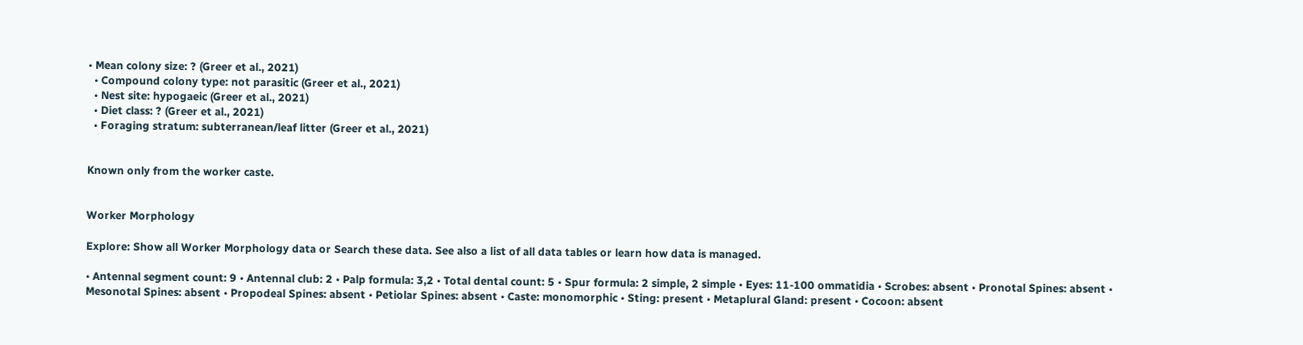• Mean colony size: ? (Greer et al., 2021)
  • Compound colony type: not parasitic (Greer et al., 2021)
  • Nest site: hypogaeic (Greer et al., 2021)
  • Diet class: ? (Greer et al., 2021)
  • Foraging stratum: subterranean/leaf litter (Greer et al., 2021)


Known only from the worker caste.


Worker Morphology

Explore: Show all Worker Morphology data or Search these data. See also a list of all data tables or learn how data is managed.

• Antennal segment count: 9 • Antennal club: 2 • Palp formula: 3,2 • Total dental count: 5 • Spur formula: 2 simple, 2 simple • Eyes: 11-100 ommatidia • Scrobes: absent • Pronotal Spines: absent • Mesonotal Spines: absent • Propodeal Spines: absent • Petiolar Spines: absent • Caste: monomorphic • Sting: present • Metaplural Gland: present • Cocoon: absent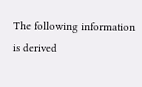The following information is derived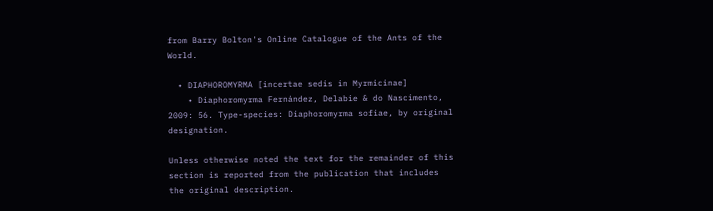from Barry Bolton's Online Catalogue of the Ants of the World.

  • DIAPHOROMYRMA [incertae sedis in Myrmicinae]
    • Diaphoromyrma Fernández, Delabie & do Nascimento, 2009: 56. Type-species: Diaphoromyrma sofiae, by original designation.

Unless otherwise noted the text for the remainder of this section is reported from the publication that includes the original description.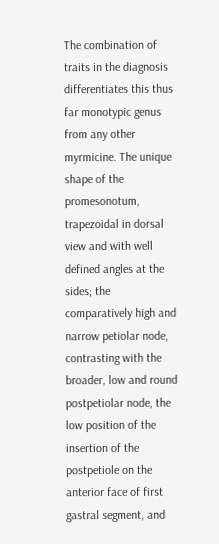The combination of traits in the diagnosis differentiates this thus far monotypic genus from any other myrmicine. The unique shape of the promesonotum, trapezoidal in dorsal view and with well defined angles at the sides; the comparatively high and narrow petiolar node, contrasting with the broader, low and round postpetiolar node, the low position of the insertion of the postpetiole on the anterior face of first gastral segment, and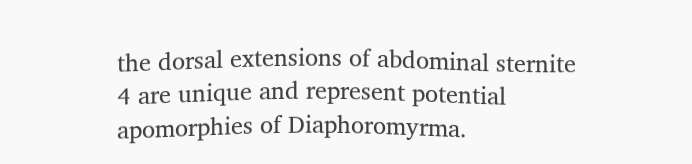the dorsal extensions of abdominal sternite 4 are unique and represent potential apomorphies of Diaphoromyrma.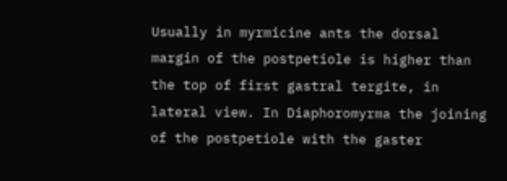Usually in myrmicine ants the dorsal margin of the postpetiole is higher than the top of first gastral tergite, in lateral view. In Diaphoromyrma the joining of the postpetiole with the gaster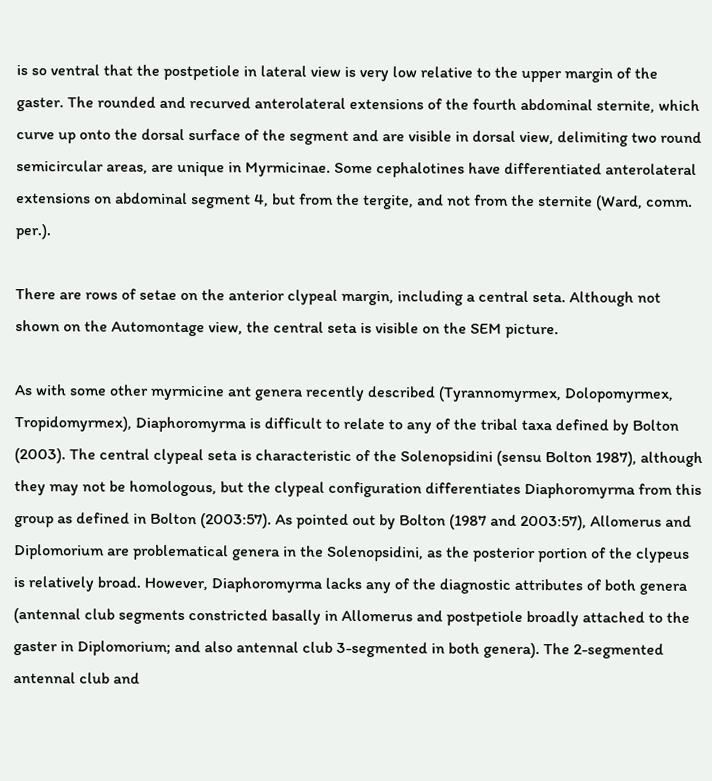is so ventral that the postpetiole in lateral view is very low relative to the upper margin of the gaster. The rounded and recurved anterolateral extensions of the fourth abdominal sternite, which curve up onto the dorsal surface of the segment and are visible in dorsal view, delimiting two round semicircular areas, are unique in Myrmicinae. Some cephalotines have differentiated anterolateral extensions on abdominal segment 4, but from the tergite, and not from the sternite (Ward, comm. per.).

There are rows of setae on the anterior clypeal margin, including a central seta. Although not shown on the Automontage view, the central seta is visible on the SEM picture.

As with some other myrmicine ant genera recently described (Tyrannomyrmex, Dolopomyrmex, Tropidomyrmex), Diaphoromyrma is difficult to relate to any of the tribal taxa defined by Bolton (2003). The central clypeal seta is characteristic of the Solenopsidini (sensu Bolton 1987), although they may not be homologous, but the clypeal configuration differentiates Diaphoromyrma from this group as defined in Bolton (2003:57). As pointed out by Bolton (1987 and 2003:57), Allomerus and Diplomorium are problematical genera in the Solenopsidini, as the posterior portion of the clypeus is relatively broad. However, Diaphoromyrma lacks any of the diagnostic attributes of both genera (antennal club segments constricted basally in Allomerus and postpetiole broadly attached to the gaster in Diplomorium; and also antennal club 3-segmented in both genera). The 2-segmented antennal club and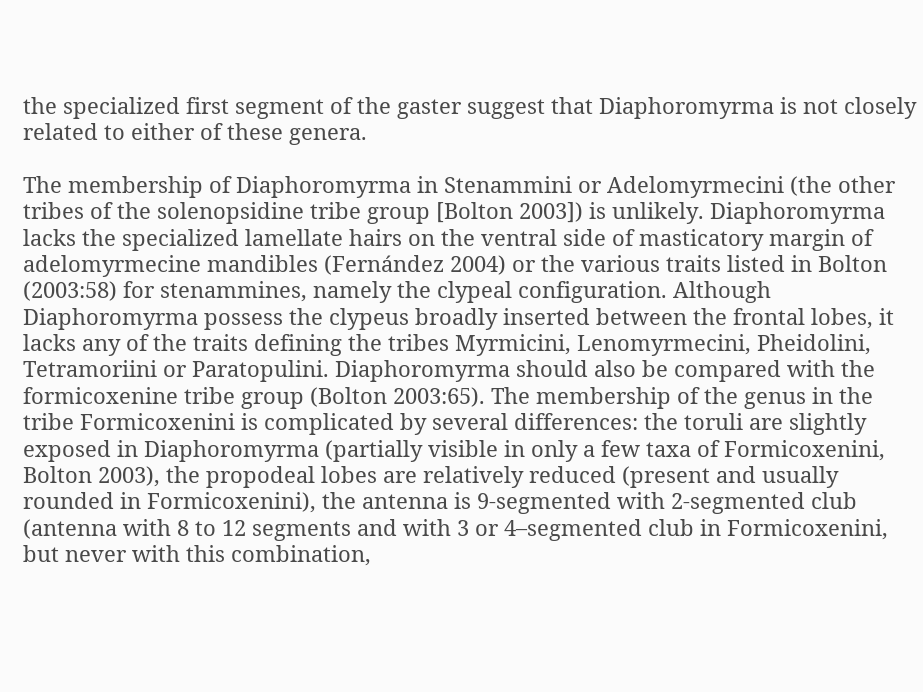the specialized first segment of the gaster suggest that Diaphoromyrma is not closely related to either of these genera.

The membership of Diaphoromyrma in Stenammini or Adelomyrmecini (the other tribes of the solenopsidine tribe group [Bolton 2003]) is unlikely. Diaphoromyrma lacks the specialized lamellate hairs on the ventral side of masticatory margin of adelomyrmecine mandibles (Fernández 2004) or the various traits listed in Bolton (2003:58) for stenammines, namely the clypeal configuration. Although Diaphoromyrma possess the clypeus broadly inserted between the frontal lobes, it lacks any of the traits defining the tribes Myrmicini, Lenomyrmecini, Pheidolini, Tetramoriini or Paratopulini. Diaphoromyrma should also be compared with the formicoxenine tribe group (Bolton 2003:65). The membership of the genus in the tribe Formicoxenini is complicated by several differences: the toruli are slightly exposed in Diaphoromyrma (partially visible in only a few taxa of Formicoxenini, Bolton 2003), the propodeal lobes are relatively reduced (present and usually rounded in Formicoxenini), the antenna is 9-segmented with 2-segmented club (antenna with 8 to 12 segments and with 3 or 4–segmented club in Formicoxenini, but never with this combination,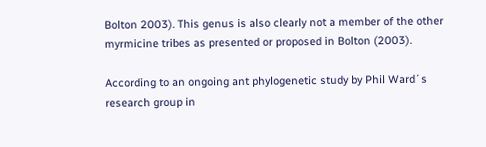Bolton 2003). This genus is also clearly not a member of the other myrmicine tribes as presented or proposed in Bolton (2003).

According to an ongoing ant phylogenetic study by Phil Ward´s research group in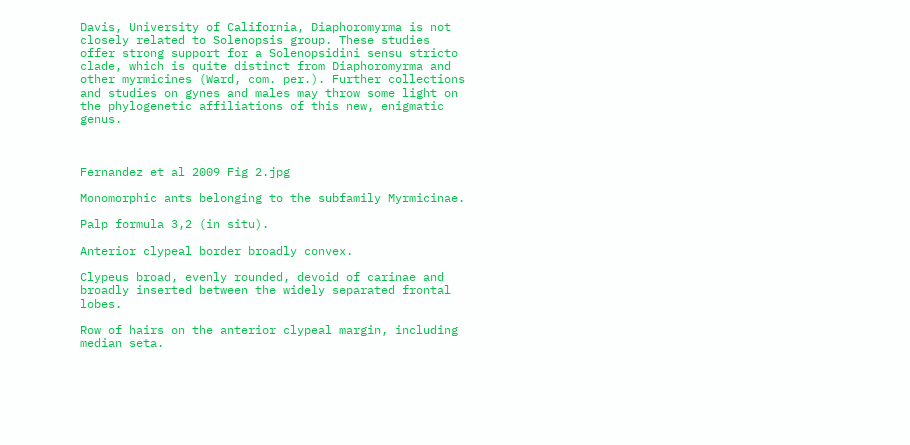Davis, University of California, Diaphoromyrma is not closely related to Solenopsis group. These studies offer strong support for a Solenopsidini sensu stricto clade, which is quite distinct from Diaphoromyrma and other myrmicines (Ward, com. per.). Further collections and studies on gynes and males may throw some light on the phylogenetic affiliations of this new, enigmatic genus.



Fernandez et al 2009 Fig 2.jpg

Monomorphic ants belonging to the subfamily Myrmicinae.

Palp formula 3,2 (in situ).

Anterior clypeal border broadly convex.

Clypeus broad, evenly rounded, devoid of carinae and broadly inserted between the widely separated frontal lobes.

Row of hairs on the anterior clypeal margin, including median seta.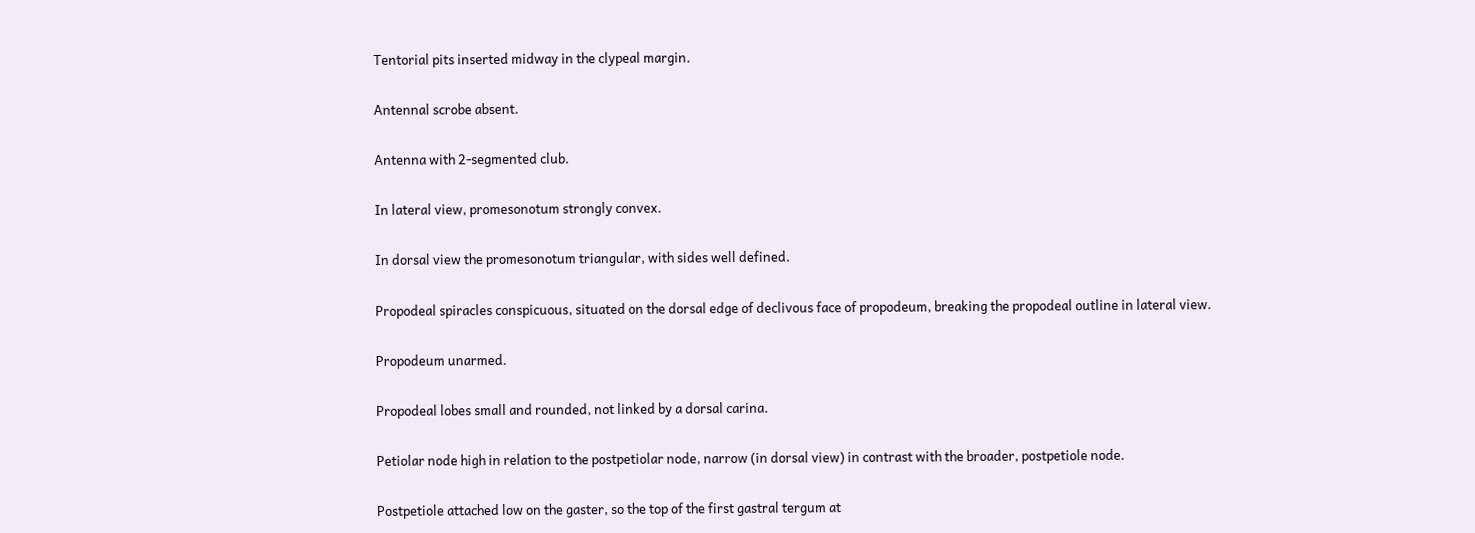Tentorial pits inserted midway in the clypeal margin.

Antennal scrobe absent.

Antenna with 2-segmented club.

In lateral view, promesonotum strongly convex.

In dorsal view the promesonotum triangular, with sides well defined.

Propodeal spiracles conspicuous, situated on the dorsal edge of declivous face of propodeum, breaking the propodeal outline in lateral view.

Propodeum unarmed.

Propodeal lobes small and rounded, not linked by a dorsal carina.

Petiolar node high in relation to the postpetiolar node, narrow (in dorsal view) in contrast with the broader, postpetiole node.

Postpetiole attached low on the gaster, so the top of the first gastral tergum at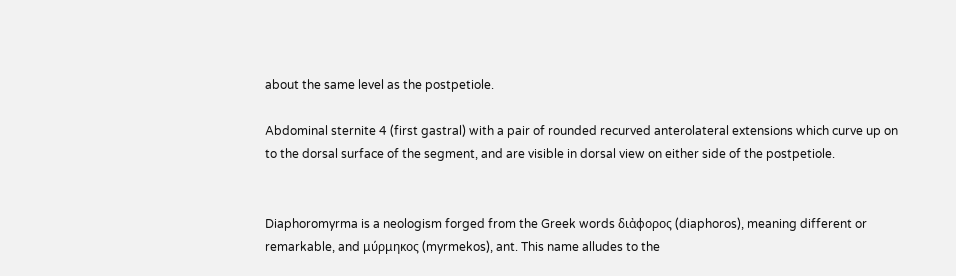about the same level as the postpetiole.

Abdominal sternite 4 (first gastral) with a pair of rounded recurved anterolateral extensions which curve up on to the dorsal surface of the segment, and are visible in dorsal view on either side of the postpetiole.


Diaphoromyrma is a neologism forged from the Greek words διἀφορος (diaphoros), meaning different or remarkable, and μύρμηκος (myrmekos), ant. This name alludes to the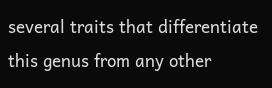several traits that differentiate this genus from any other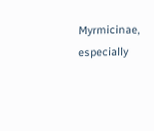Myrmicinae, especially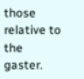those relative to the gaster.